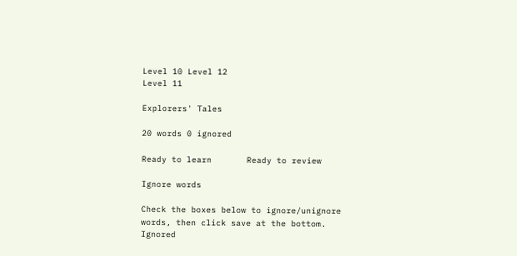Level 10 Level 12
Level 11

Explorers' Tales

20 words 0 ignored

Ready to learn       Ready to review

Ignore words

Check the boxes below to ignore/unignore words, then click save at the bottom. Ignored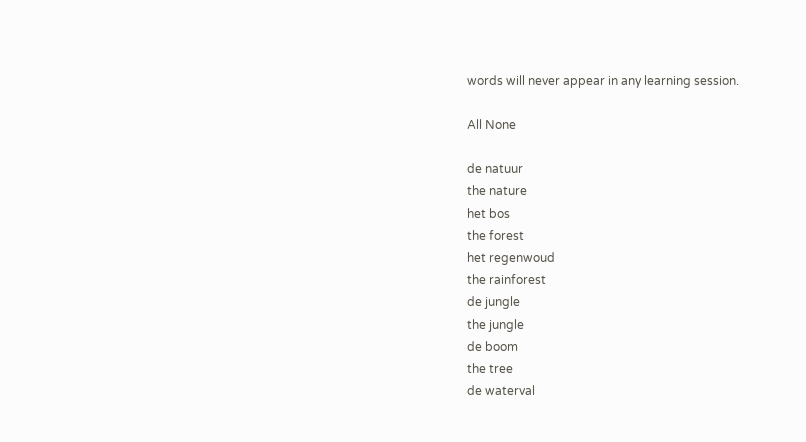words will never appear in any learning session.

All None

de natuur
the nature
het bos
the forest
het regenwoud
the rainforest
de jungle
the jungle
de boom
the tree
de waterval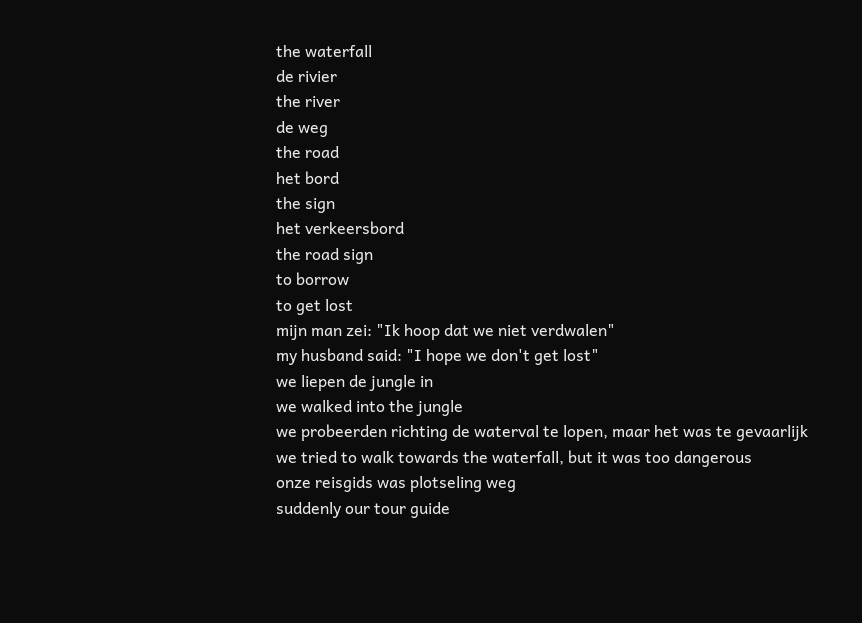the waterfall
de rivier
the river
de weg
the road
het bord
the sign
het verkeersbord
the road sign
to borrow
to get lost
mijn man zei: "Ik hoop dat we niet verdwalen"
my husband said: "I hope we don't get lost"
we liepen de jungle in
we walked into the jungle
we probeerden richting de waterval te lopen, maar het was te gevaarlijk
we tried to walk towards the waterfall, but it was too dangerous
onze reisgids was plotseling weg
suddenly our tour guide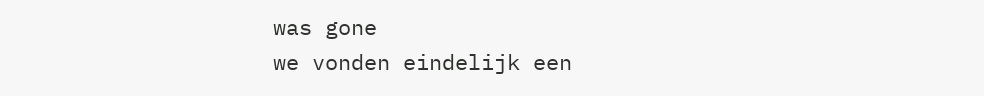was gone
we vonden eindelijk een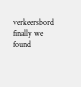verkeersbord
finally we found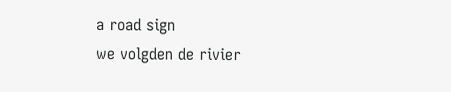a road sign
we volgden de rivier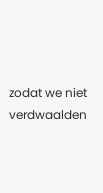zodat we niet verdwaalden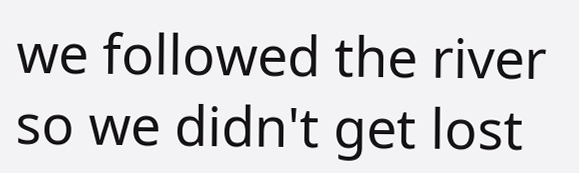we followed the river so we didn't get lost